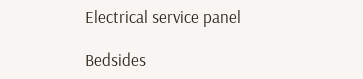Electrical service panel

Bedsides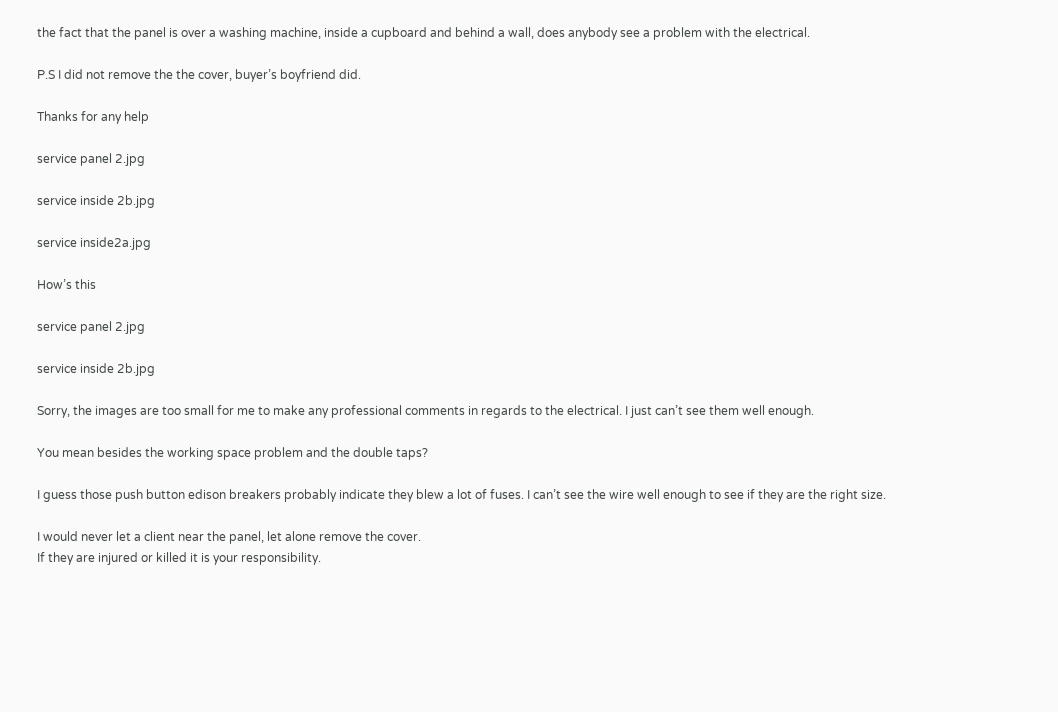the fact that the panel is over a washing machine, inside a cupboard and behind a wall, does anybody see a problem with the electrical.

P.S I did not remove the the cover, buyer’s boyfriend did.

Thanks for any help

service panel 2.jpg

service inside 2b.jpg

service inside2a.jpg

How’s this

service panel 2.jpg

service inside 2b.jpg

Sorry, the images are too small for me to make any professional comments in regards to the electrical. I just can’t see them well enough.

You mean besides the working space problem and the double taps?

I guess those push button edison breakers probably indicate they blew a lot of fuses. I can’t see the wire well enough to see if they are the right size.

I would never let a client near the panel, let alone remove the cover.
If they are injured or killed it is your responsibility.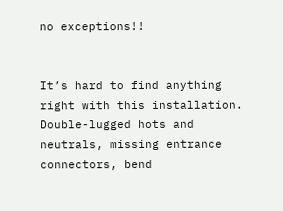no exceptions!!


It’s hard to find anything right with this installation. Double-lugged hots and neutrals, missing entrance connectors, bend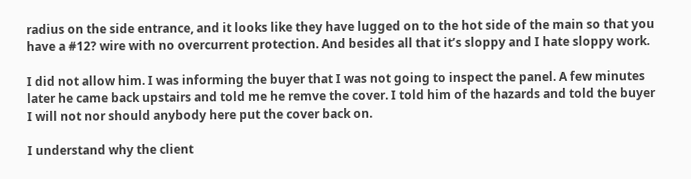radius on the side entrance, and it looks like they have lugged on to the hot side of the main so that you have a #12? wire with no overcurrent protection. And besides all that it’s sloppy and I hate sloppy work.

I did not allow him. I was informing the buyer that I was not going to inspect the panel. A few minutes later he came back upstairs and told me he remve the cover. I told him of the hazards and told the buyer I will not nor should anybody here put the cover back on.

I understand why the client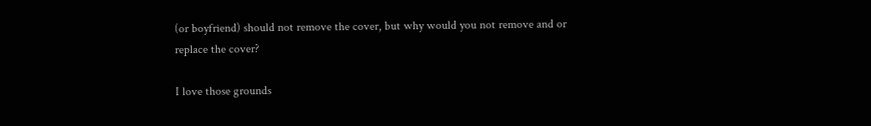(or boyfriend) should not remove the cover, but why would you not remove and or replace the cover?

I love those grounds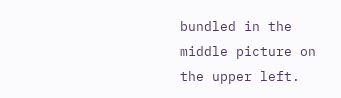bundled in the middle picture on the upper left.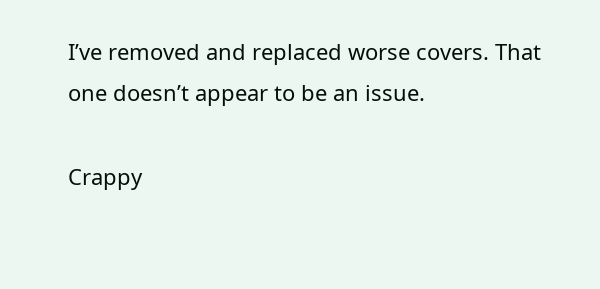I’ve removed and replaced worse covers. That one doesn’t appear to be an issue.

Crappy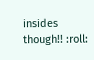insides though!! :roll: